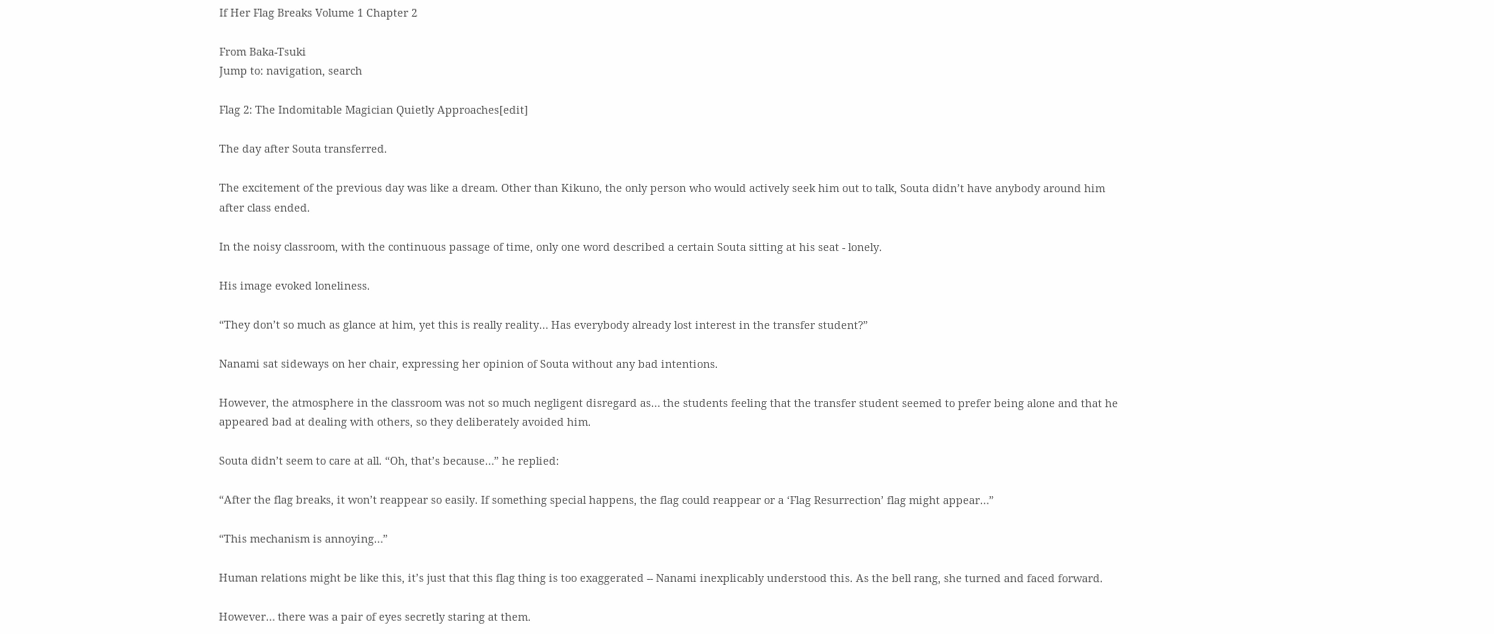If Her Flag Breaks Volume 1 Chapter 2

From Baka-Tsuki
Jump to: navigation, search

Flag 2: The Indomitable Magician Quietly Approaches[edit]

The day after Souta transferred.

The excitement of the previous day was like a dream. Other than Kikuno, the only person who would actively seek him out to talk, Souta didn’t have anybody around him after class ended.

In the noisy classroom, with the continuous passage of time, only one word described a certain Souta sitting at his seat - lonely.

His image evoked loneliness.

“They don’t so much as glance at him, yet this is really reality… Has everybody already lost interest in the transfer student?”

Nanami sat sideways on her chair, expressing her opinion of Souta without any bad intentions.

However, the atmosphere in the classroom was not so much negligent disregard as… the students feeling that the transfer student seemed to prefer being alone and that he appeared bad at dealing with others, so they deliberately avoided him.

Souta didn’t seem to care at all. “Oh, that’s because…” he replied:

“After the flag breaks, it won’t reappear so easily. If something special happens, the flag could reappear or a ‘Flag Resurrection’ flag might appear…”

“This mechanism is annoying…”

Human relations might be like this, it’s just that this flag thing is too exaggerated -- Nanami inexplicably understood this. As the bell rang, she turned and faced forward.

However… there was a pair of eyes secretly staring at them.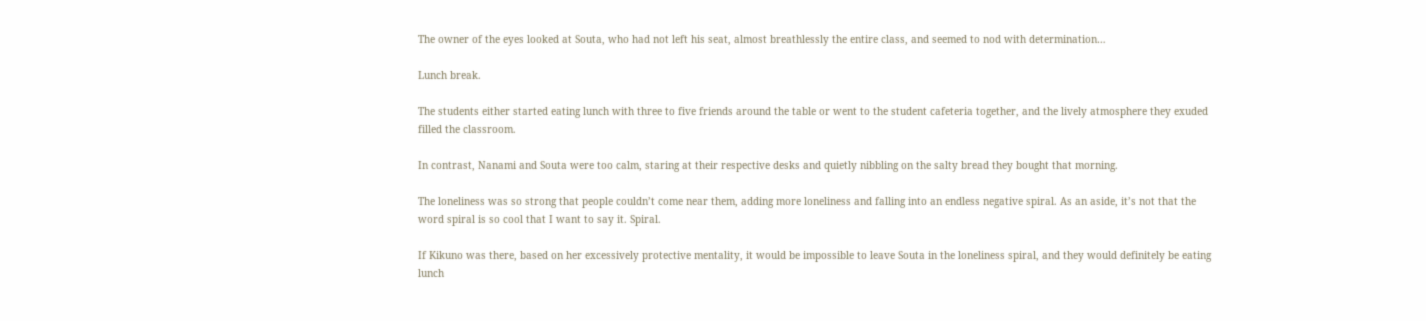The owner of the eyes looked at Souta, who had not left his seat, almost breathlessly the entire class, and seemed to nod with determination…

Lunch break.

The students either started eating lunch with three to five friends around the table or went to the student cafeteria together, and the lively atmosphere they exuded filled the classroom.

In contrast, Nanami and Souta were too calm, staring at their respective desks and quietly nibbling on the salty bread they bought that morning.

The loneliness was so strong that people couldn’t come near them, adding more loneliness and falling into an endless negative spiral. As an aside, it’s not that the word spiral is so cool that I want to say it. Spiral.

If Kikuno was there, based on her excessively protective mentality, it would be impossible to leave Souta in the loneliness spiral, and they would definitely be eating lunch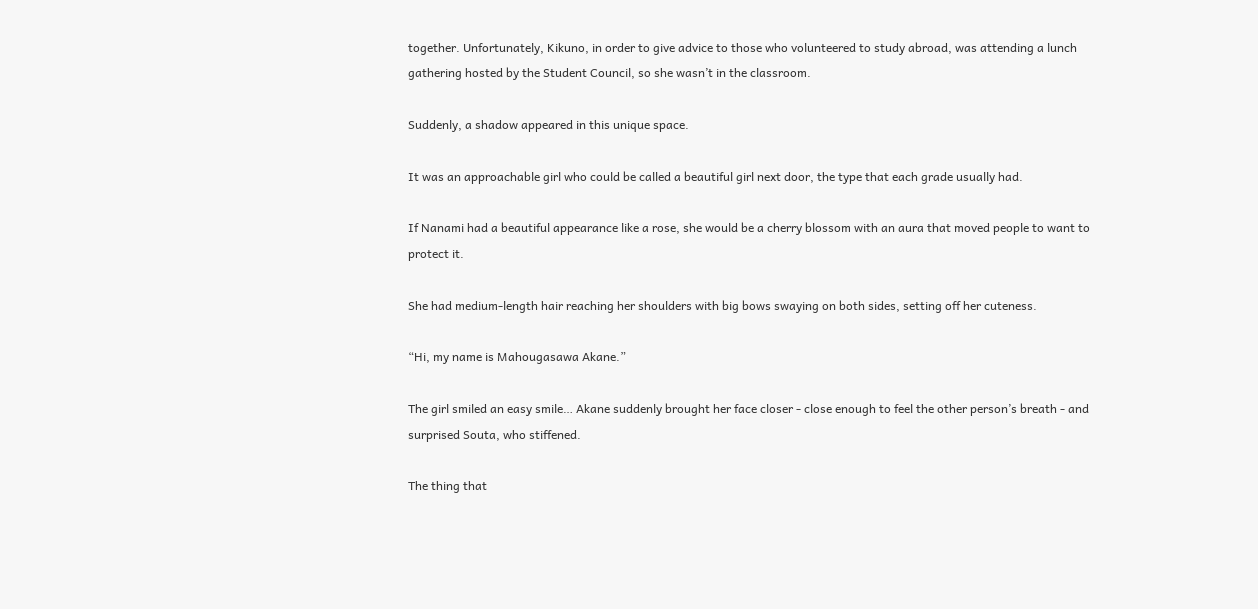together. Unfortunately, Kikuno, in order to give advice to those who volunteered to study abroad, was attending a lunch gathering hosted by the Student Council, so she wasn’t in the classroom.

Suddenly, a shadow appeared in this unique space.

It was an approachable girl who could be called a beautiful girl next door, the type that each grade usually had.

If Nanami had a beautiful appearance like a rose, she would be a cherry blossom with an aura that moved people to want to protect it.

She had medium-length hair reaching her shoulders with big bows swaying on both sides, setting off her cuteness.

“Hi, my name is Mahougasawa Akane.”

The girl smiled an easy smile… Akane suddenly brought her face closer - close enough to feel the other person’s breath - and surprised Souta, who stiffened.

The thing that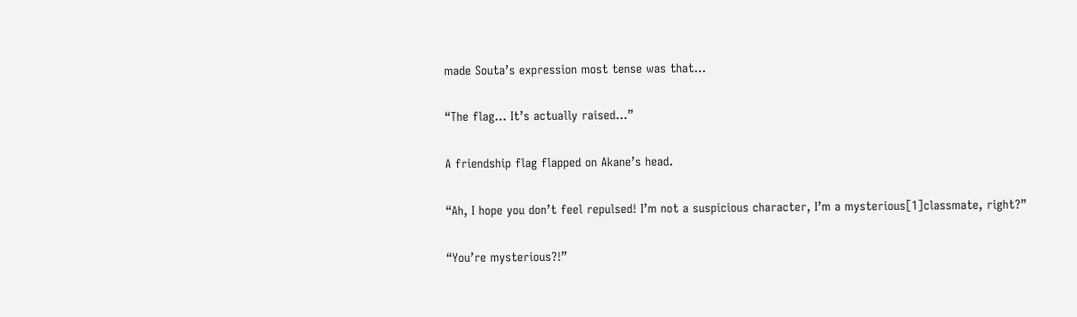made Souta’s expression most tense was that…

“The flag… It’s actually raised…”

A friendship flag flapped on Akane’s head.

“Ah, I hope you don’t feel repulsed! I’m not a suspicious character, I’m a mysterious[1]classmate, right?”

“You’re mysterious?!”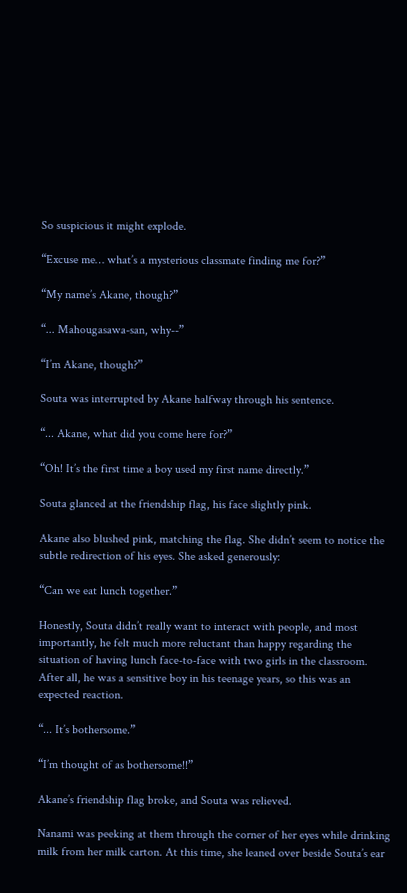So suspicious it might explode.

“Excuse me… what’s a mysterious classmate finding me for?”

“My name’s Akane, though?”

“... Mahougasawa-san, why--”

“I’m Akane, though?”

Souta was interrupted by Akane halfway through his sentence.

“... Akane, what did you come here for?”

“Oh! It’s the first time a boy used my first name directly.”

Souta glanced at the friendship flag, his face slightly pink.

Akane also blushed pink, matching the flag. She didn’t seem to notice the subtle redirection of his eyes. She asked generously:

“Can we eat lunch together.”

Honestly, Souta didn’t really want to interact with people, and most importantly, he felt much more reluctant than happy regarding the situation of having lunch face-to-face with two girls in the classroom. After all, he was a sensitive boy in his teenage years, so this was an expected reaction.

“... It’s bothersome.”

“I’m thought of as bothersome!!”

Akane’s friendship flag broke, and Souta was relieved.

Nanami was peeking at them through the corner of her eyes while drinking milk from her milk carton. At this time, she leaned over beside Souta’s ear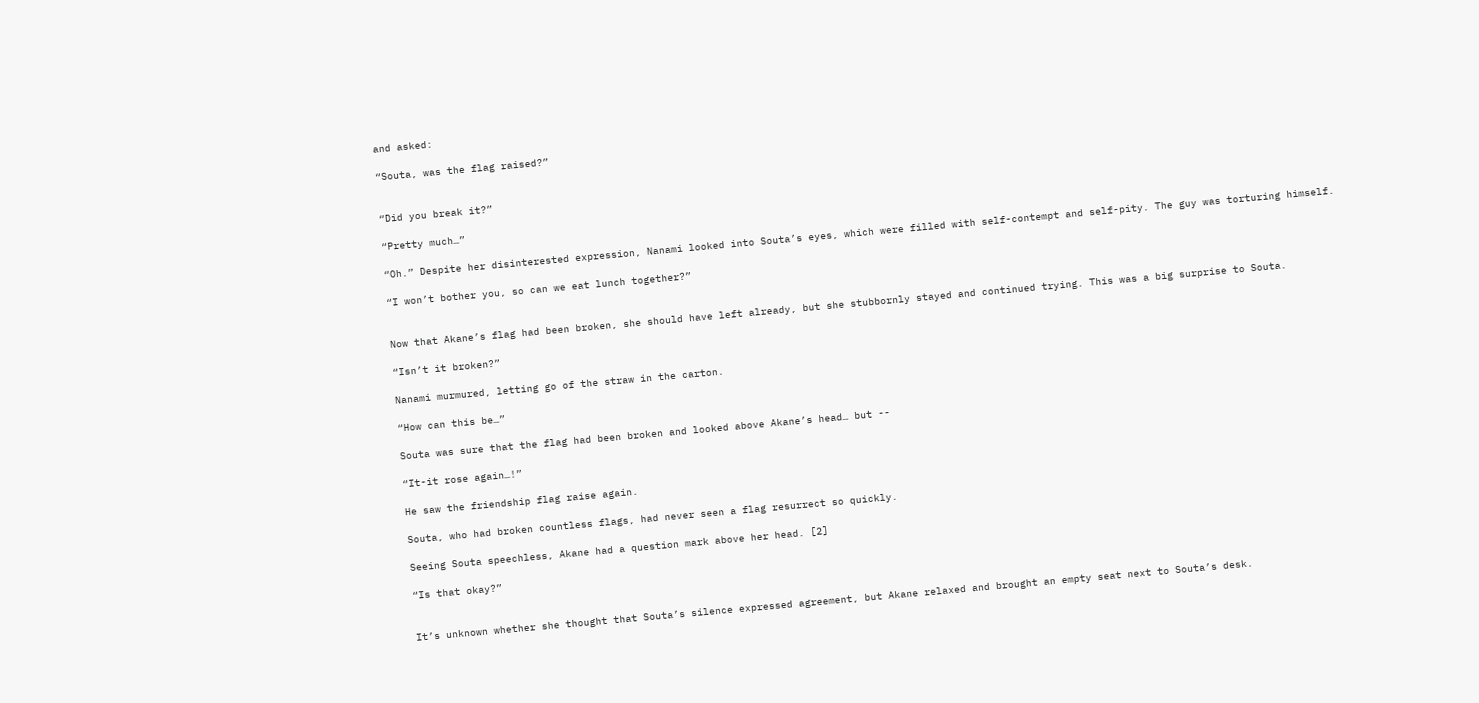and asked:

“Souta, was the flag raised?”


“Did you break it?”

“Pretty much…”

“Oh.” Despite her disinterested expression, Nanami looked into Souta’s eyes, which were filled with self-contempt and self-pity. The guy was torturing himself.

“I won’t bother you, so can we eat lunch together?”


Now that Akane’s flag had been broken, she should have left already, but she stubbornly stayed and continued trying. This was a big surprise to Souta.

“Isn’t it broken?”

Nanami murmured, letting go of the straw in the carton.

“How can this be…”

Souta was sure that the flag had been broken and looked above Akane’s head… but --

“It-it rose again…!”

He saw the friendship flag raise again.

Souta, who had broken countless flags, had never seen a flag resurrect so quickly.

Seeing Souta speechless, Akane had a question mark above her head. [2]

“Is that okay?”


It’s unknown whether she thought that Souta’s silence expressed agreement, but Akane relaxed and brought an empty seat next to Souta’s desk.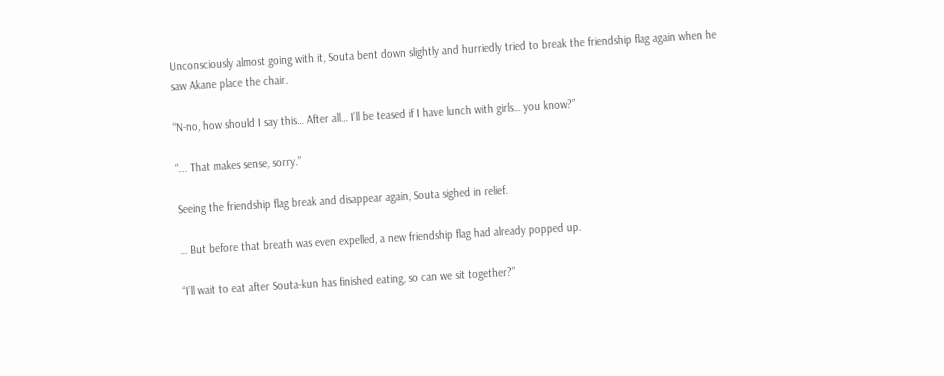Unconsciously almost going with it, Souta bent down slightly and hurriedly tried to break the friendship flag again when he saw Akane place the chair.

“N-no, how should I say this… After all… I’ll be teased if I have lunch with girls… you know?”

“... That makes sense, sorry.”

Seeing the friendship flag break and disappear again, Souta sighed in relief.

… But before that breath was even expelled, a new friendship flag had already popped up.

“I’ll wait to eat after Souta-kun has finished eating, so can we sit together?”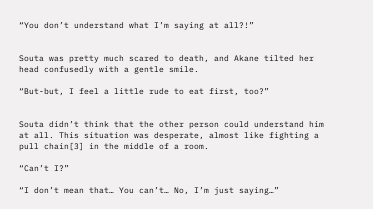“You don’t understand what I’m saying at all?!”


Souta was pretty much scared to death, and Akane tilted her head confusedly with a gentle smile.

“But-but, I feel a little rude to eat first, too?”


Souta didn’t think that the other person could understand him at all. This situation was desperate, almost like fighting a pull chain[3] in the middle of a room.

“Can’t I?”

“I don’t mean that… You can’t… No, I’m just saying…”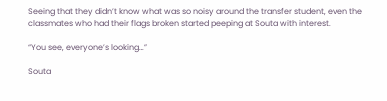Seeing that they didn’t know what was so noisy around the transfer student, even the classmates who had their flags broken started peeping at Souta with interest.

“You see, everyone’s looking…”

Souta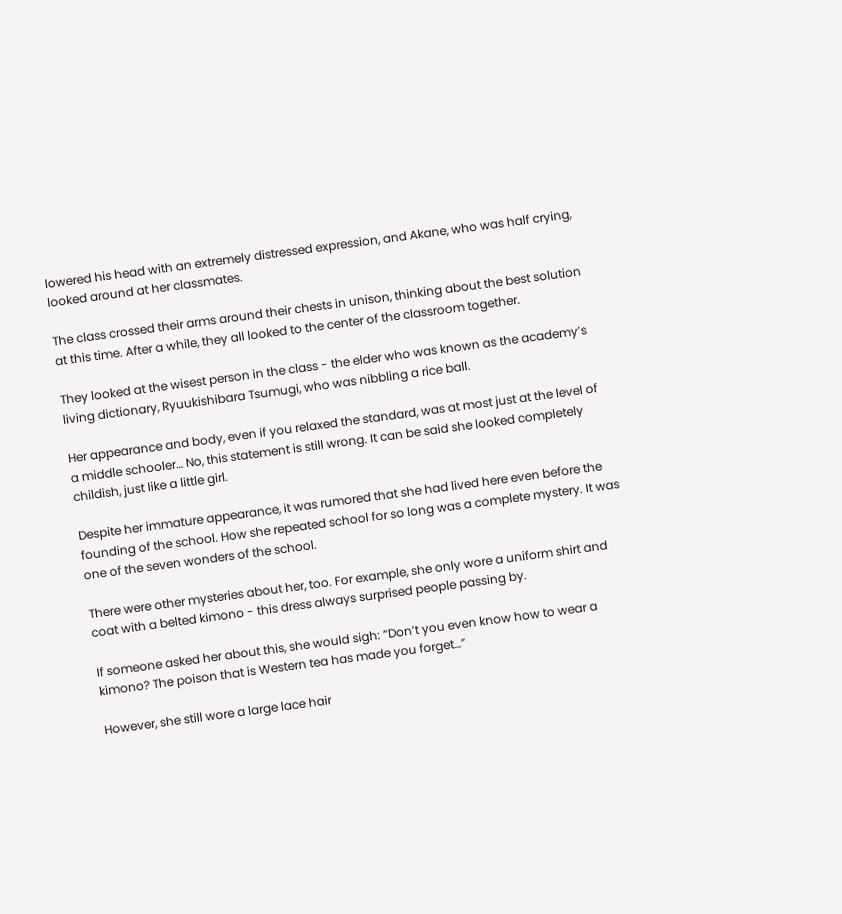lowered his head with an extremely distressed expression, and Akane, who was half crying, looked around at her classmates.

The class crossed their arms around their chests in unison, thinking about the best solution at this time. After a while, they all looked to the center of the classroom together.

They looked at the wisest person in the class - the elder who was known as the academy’s living dictionary, Ryuukishibara Tsumugi, who was nibbling a rice ball.

Her appearance and body, even if you relaxed the standard, was at most just at the level of a middle schooler… No, this statement is still wrong. It can be said she looked completely childish, just like a little girl.

Despite her immature appearance, it was rumored that she had lived here even before the founding of the school. How she repeated school for so long was a complete mystery. It was one of the seven wonders of the school.

There were other mysteries about her, too. For example, she only wore a uniform shirt and coat with a belted kimono - this dress always surprised people passing by.

If someone asked her about this, she would sigh: “Don’t you even know how to wear a kimono? The poison that is Western tea has made you forget…”

However, she still wore a large lace hair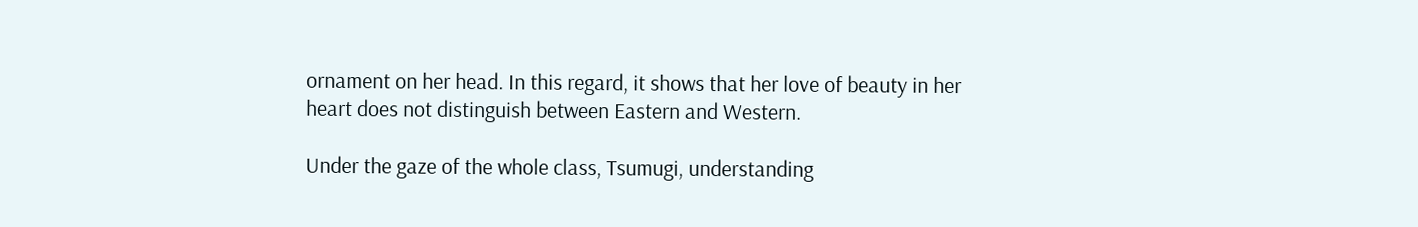ornament on her head. In this regard, it shows that her love of beauty in her heart does not distinguish between Eastern and Western.

Under the gaze of the whole class, Tsumugi, understanding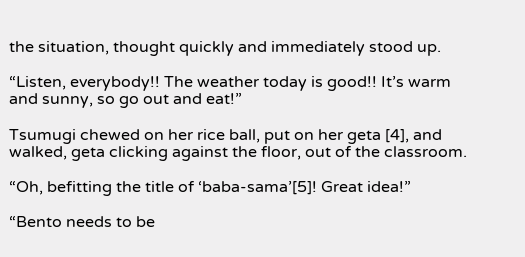the situation, thought quickly and immediately stood up.

“Listen, everybody!! The weather today is good!! It’s warm and sunny, so go out and eat!”

Tsumugi chewed on her rice ball, put on her geta [4], and walked, geta clicking against the floor, out of the classroom.

“Oh, befitting the title of ‘baba-sama’[5]! Great idea!”

“Bento needs to be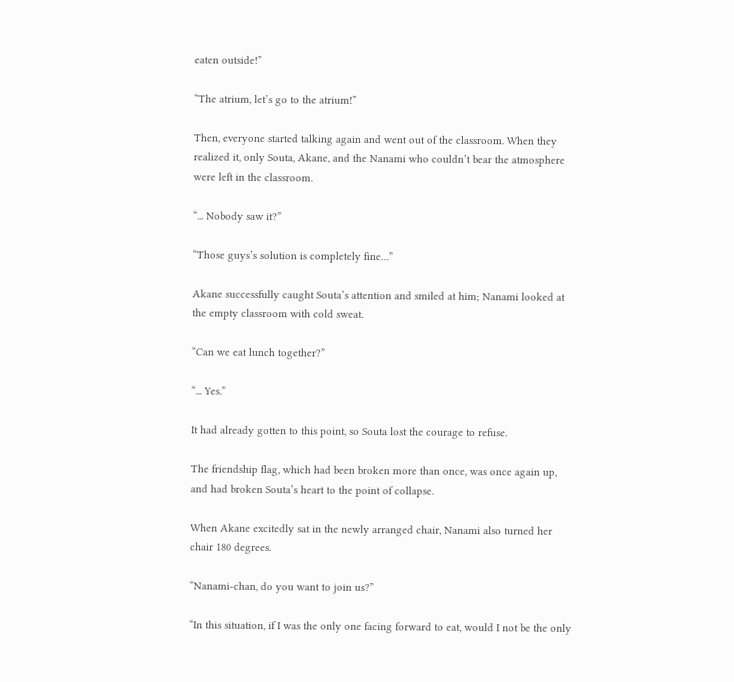eaten outside!”

“The atrium, let’s go to the atrium!”

Then, everyone started talking again and went out of the classroom. When they realized it, only Souta, Akane, and the Nanami who couldn’t bear the atmosphere were left in the classroom.

“... Nobody saw it?”

“Those guys’s solution is completely fine…”

Akane successfully caught Souta’s attention and smiled at him; Nanami looked at the empty classroom with cold sweat.

“Can we eat lunch together?”

“... Yes.”

It had already gotten to this point, so Souta lost the courage to refuse.

The friendship flag, which had been broken more than once, was once again up, and had broken Souta’s heart to the point of collapse.

When Akane excitedly sat in the newly arranged chair, Nanami also turned her chair 180 degrees.

“Nanami-chan, do you want to join us?”

“In this situation, if I was the only one facing forward to eat, would I not be the only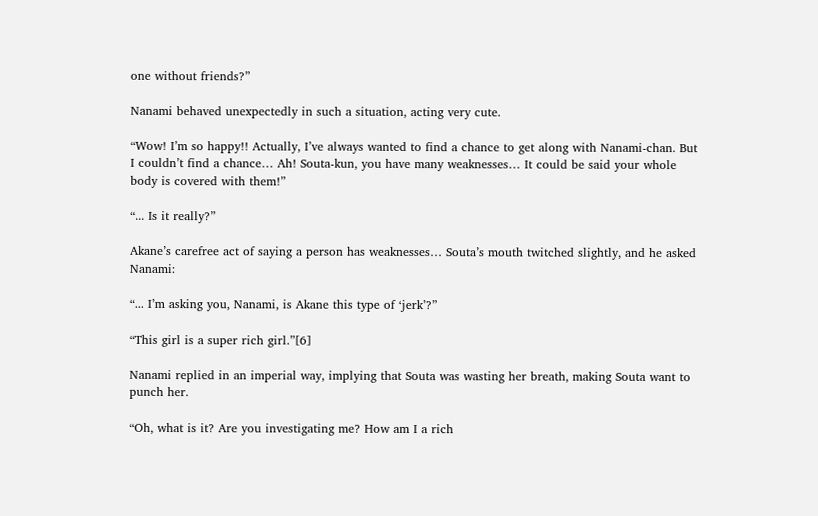one without friends?”

Nanami behaved unexpectedly in such a situation, acting very cute.

“Wow! I’m so happy!! Actually, I’ve always wanted to find a chance to get along with Nanami-chan. But I couldn’t find a chance… Ah! Souta-kun, you have many weaknesses… It could be said your whole body is covered with them!”

“... Is it really?”

Akane’s carefree act of saying a person has weaknesses… Souta’s mouth twitched slightly, and he asked Nanami:

“... I’m asking you, Nanami, is Akane this type of ‘jerk’?”

“This girl is a super rich girl.”[6]

Nanami replied in an imperial way, implying that Souta was wasting her breath, making Souta want to punch her.

“Oh, what is it? Are you investigating me? How am I a rich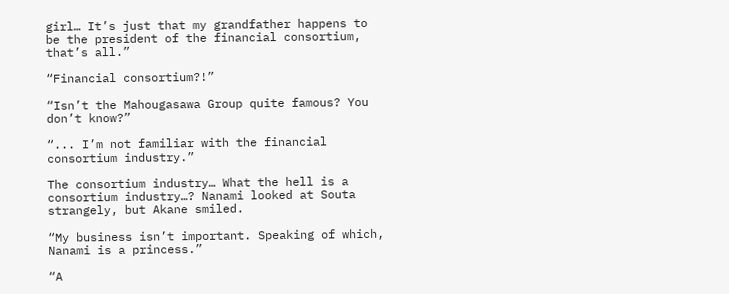girl… It’s just that my grandfather happens to be the president of the financial consortium, that’s all.”

“Financial consortium?!”

“Isn’t the Mahougasawa Group quite famous? You don’t know?”

“... I’m not familiar with the financial consortium industry.”

The consortium industry… What the hell is a consortium industry…? Nanami looked at Souta strangely, but Akane smiled.

“My business isn’t important. Speaking of which, Nanami is a princess.”

“A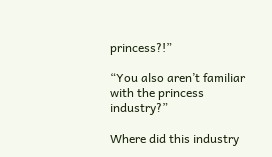princess?!”

“You also aren’t familiar with the princess industry?”

Where did this industry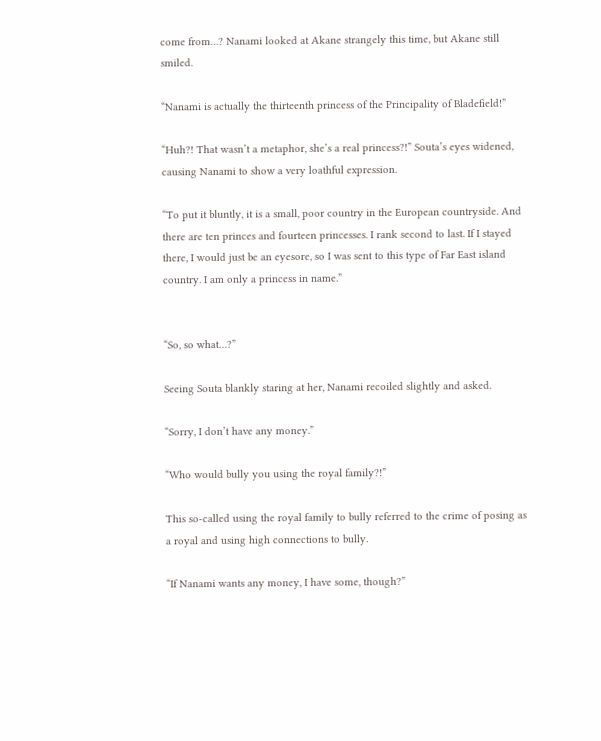come from…? Nanami looked at Akane strangely this time, but Akane still smiled.

“Nanami is actually the thirteenth princess of the Principality of Bladefield!”

“Huh?! That wasn’t a metaphor, she’s a real princess?!” Souta’s eyes widened, causing Nanami to show a very loathful expression.

“To put it bluntly, it is a small, poor country in the European countryside. And there are ten princes and fourteen princesses. I rank second to last. If I stayed there, I would just be an eyesore, so I was sent to this type of Far East island country. I am only a princess in name.”


“So, so what…?”

Seeing Souta blankly staring at her, Nanami recoiled slightly and asked.

“Sorry, I don’t have any money.”

“Who would bully you using the royal family?!”

This so-called using the royal family to bully referred to the crime of posing as a royal and using high connections to bully.

“If Nanami wants any money, I have some, though?”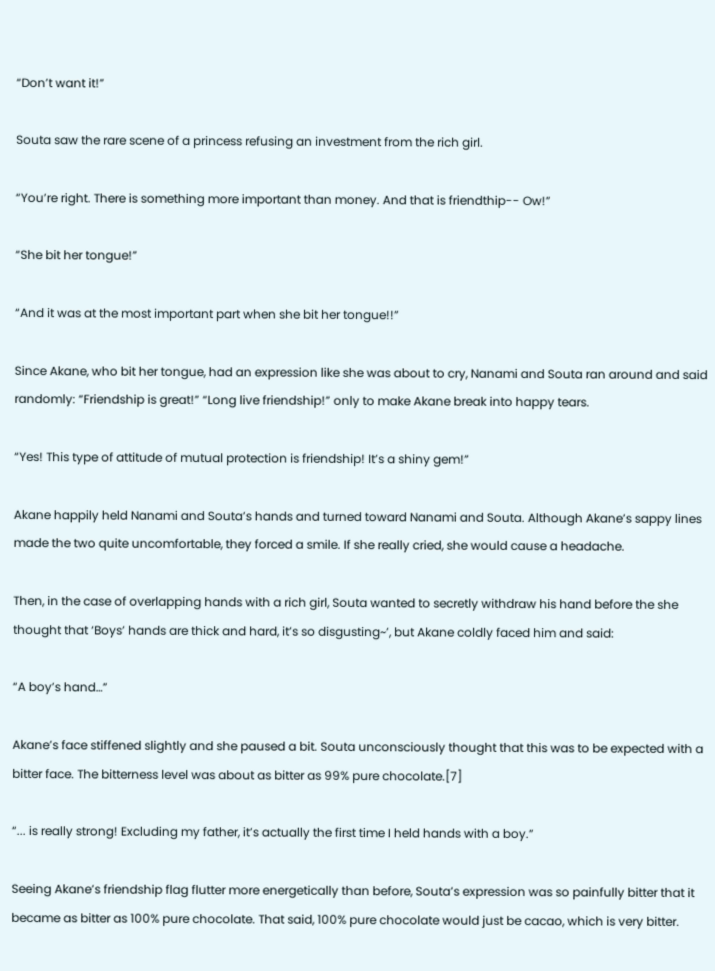“Don’t want it!”

Souta saw the rare scene of a princess refusing an investment from the rich girl.

“You’re right. There is something more important than money. And that is friendthip-- Ow!”

“She bit her tongue!”

“And it was at the most important part when she bit her tongue!!”

Since Akane, who bit her tongue, had an expression like she was about to cry, Nanami and Souta ran around and said randomly: “Friendship is great!” “Long live friendship!” only to make Akane break into happy tears.

“Yes! This type of attitude of mutual protection is friendship! It’s a shiny gem!”

Akane happily held Nanami and Souta’s hands and turned toward Nanami and Souta. Although Akane’s sappy lines made the two quite uncomfortable, they forced a smile. If she really cried, she would cause a headache.

Then, in the case of overlapping hands with a rich girl, Souta wanted to secretly withdraw his hand before the she thought that ‘Boys’ hands are thick and hard, it’s so disgusting~’, but Akane coldly faced him and said:

“A boy’s hand…”

Akane’s face stiffened slightly and she paused a bit. Souta unconsciously thought that this was to be expected with a bitter face. The bitterness level was about as bitter as 99% pure chocolate.[7]

“... is really strong! Excluding my father, it’s actually the first time I held hands with a boy.”

Seeing Akane’s friendship flag flutter more energetically than before, Souta’s expression was so painfully bitter that it became as bitter as 100% pure chocolate. That said, 100% pure chocolate would just be cacao, which is very bitter.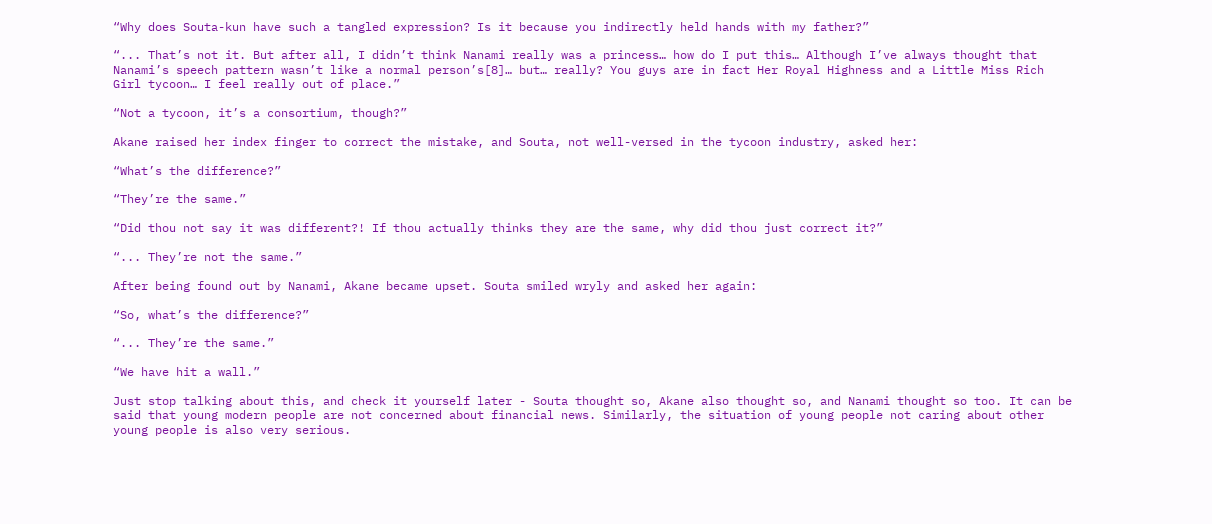“Why does Souta-kun have such a tangled expression? Is it because you indirectly held hands with my father?”

“... That’s not it. But after all, I didn’t think Nanami really was a princess… how do I put this… Although I’ve always thought that Nanami’s speech pattern wasn’t like a normal person’s[8]… but… really? You guys are in fact Her Royal Highness and a Little Miss Rich Girl tycoon… I feel really out of place.”

“Not a tycoon, it’s a consortium, though?”

Akane raised her index finger to correct the mistake, and Souta, not well-versed in the tycoon industry, asked her:

“What’s the difference?”

“They’re the same.”

“Did thou not say it was different?! If thou actually thinks they are the same, why did thou just correct it?”

“... They’re not the same.”

After being found out by Nanami, Akane became upset. Souta smiled wryly and asked her again:

“So, what’s the difference?”

“... They’re the same.”

“We have hit a wall.”

Just stop talking about this, and check it yourself later - Souta thought so, Akane also thought so, and Nanami thought so too. It can be said that young modern people are not concerned about financial news. Similarly, the situation of young people not caring about other young people is also very serious.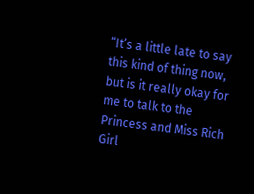“It’s a little late to say this kind of thing now, but is it really okay for me to talk to the Princess and Miss Rich Girl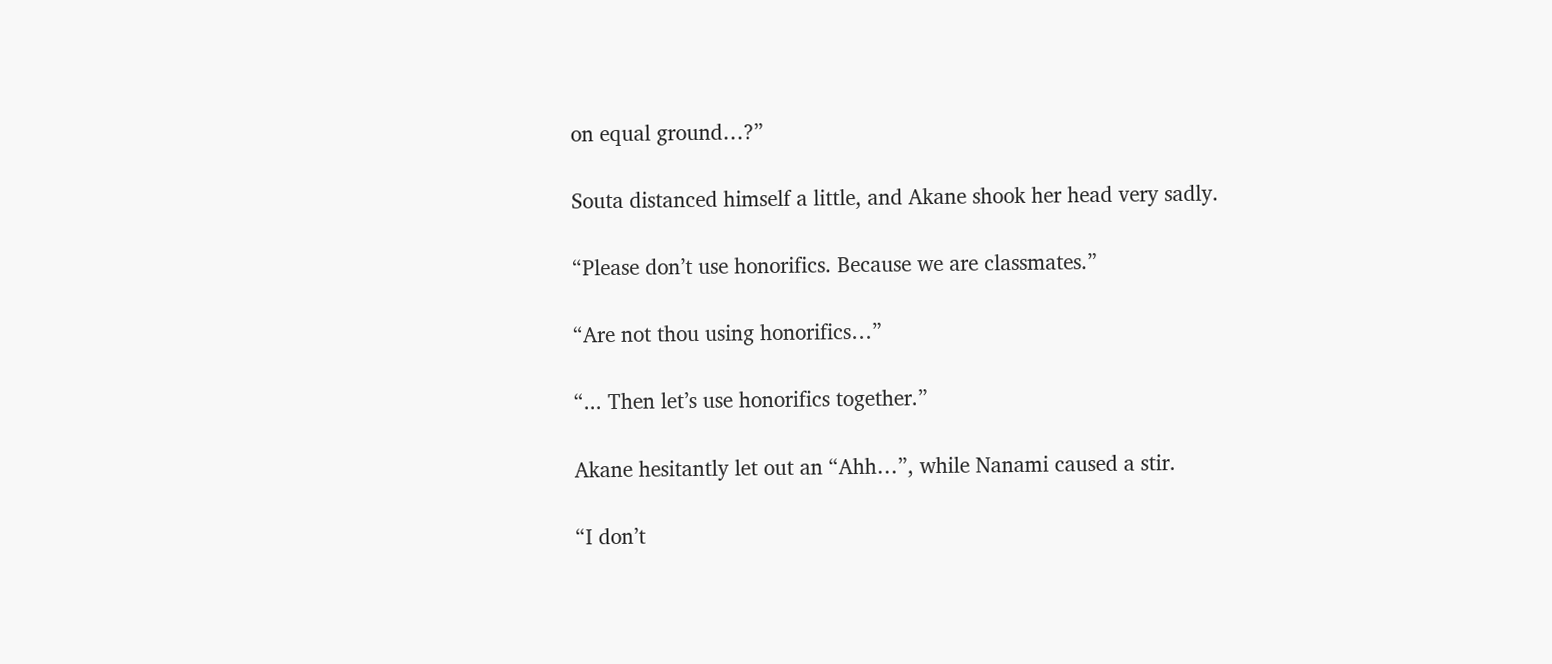on equal ground…?”

Souta distanced himself a little, and Akane shook her head very sadly.

“Please don’t use honorifics. Because we are classmates.”

“Are not thou using honorifics…”

“... Then let’s use honorifics together.”

Akane hesitantly let out an “Ahh…”, while Nanami caused a stir.

“I don’t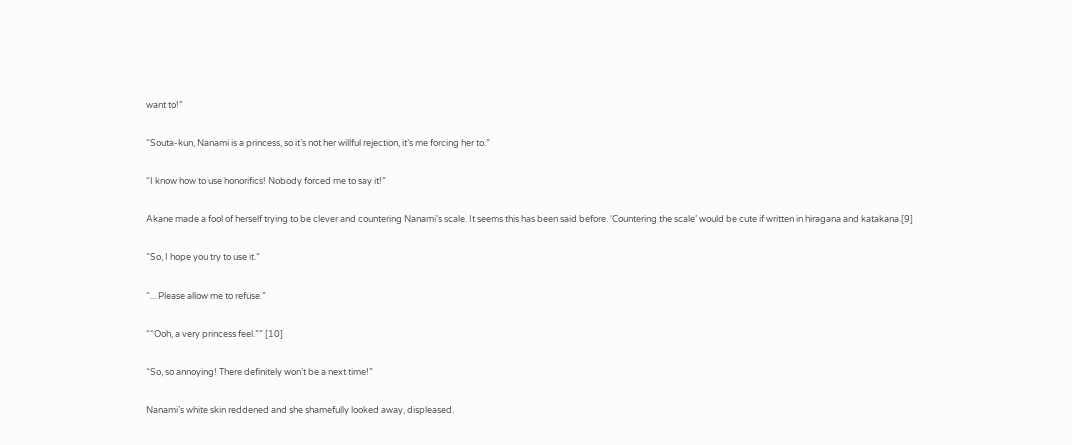want to!”

“Souta-kun, Nanami is a princess, so it’s not her willful rejection, it’s me forcing her to.”

“I know how to use honorifics! Nobody forced me to say it!”

Akane made a fool of herself trying to be clever and countering Nanami’s scale. It seems this has been said before. ‘Countering the scale’ would be cute if written in hiragana and katakana.[9]

“So, I hope you try to use it.”

“... Please allow me to refuse.”

““Ooh, a very princess feel.”” [10]

“So, so annoying! There definitely won’t be a next time!”

Nanami’s white skin reddened and she shamefully looked away, displeased.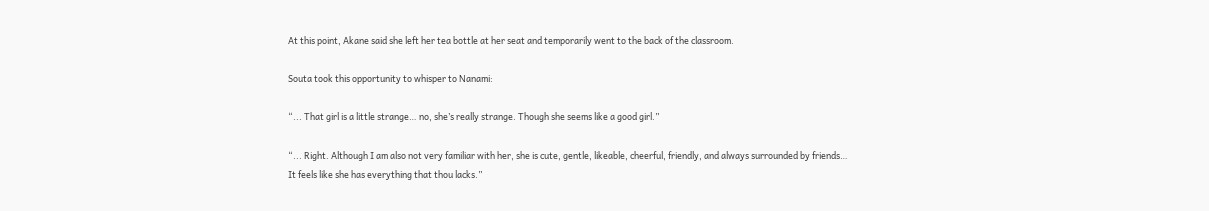At this point, Akane said she left her tea bottle at her seat and temporarily went to the back of the classroom.

Souta took this opportunity to whisper to Nanami:

“... That girl is a little strange… no, she’s really strange. Though she seems like a good girl.”

“... Right. Although I am also not very familiar with her, she is cute, gentle, likeable, cheerful, friendly, and always surrounded by friends… It feels like she has everything that thou lacks.”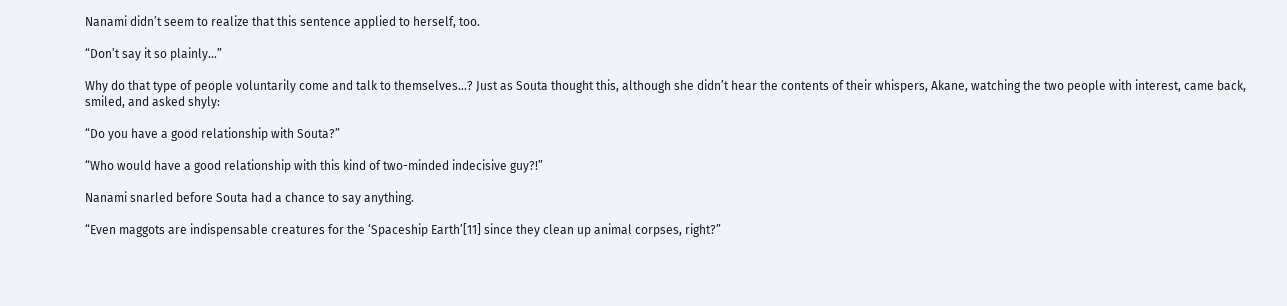Nanami didn’t seem to realize that this sentence applied to herself, too.

“Don’t say it so plainly…”

Why do that type of people voluntarily come and talk to themselves…? Just as Souta thought this, although she didn’t hear the contents of their whispers, Akane, watching the two people with interest, came back, smiled, and asked shyly:

“Do you have a good relationship with Souta?”

“Who would have a good relationship with this kind of two-minded indecisive guy?!”

Nanami snarled before Souta had a chance to say anything.

“Even maggots are indispensable creatures for the ‘Spaceship Earth’[11] since they clean up animal corpses, right?”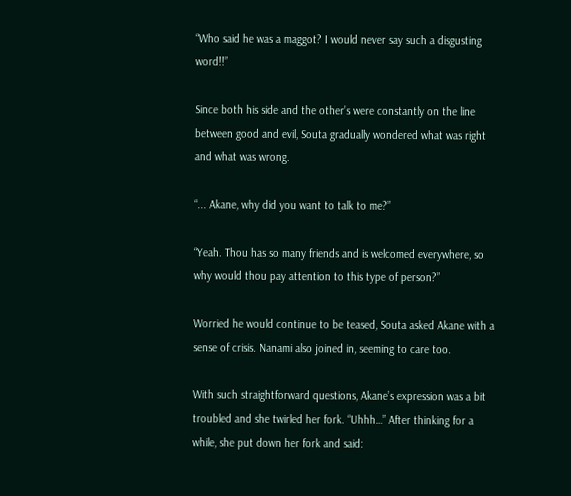“Who said he was a maggot? I would never say such a disgusting word!!”

Since both his side and the other’s were constantly on the line between good and evil, Souta gradually wondered what was right and what was wrong.

“... Akane, why did you want to talk to me?”

“Yeah. Thou has so many friends and is welcomed everywhere, so why would thou pay attention to this type of person?”

Worried he would continue to be teased, Souta asked Akane with a sense of crisis. Nanami also joined in, seeming to care too.

With such straightforward questions, Akane’s expression was a bit troubled and she twirled her fork. “Uhhh…” After thinking for a while, she put down her fork and said: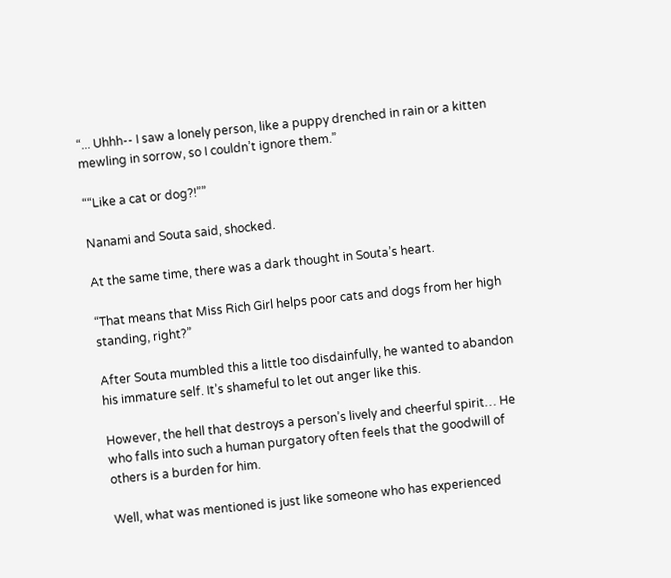“... Uhhh-- I saw a lonely person, like a puppy drenched in rain or a kitten mewling in sorrow, so I couldn’t ignore them.”

““Like a cat or dog?!””

Nanami and Souta said, shocked.

At the same time, there was a dark thought in Souta’s heart.

“That means that Miss Rich Girl helps poor cats and dogs from her high standing, right?”

After Souta mumbled this a little too disdainfully, he wanted to abandon his immature self. It’s shameful to let out anger like this.

However, the hell that destroys a person’s lively and cheerful spirit… He who falls into such a human purgatory often feels that the goodwill of others is a burden for him.

Well, what was mentioned is just like someone who has experienced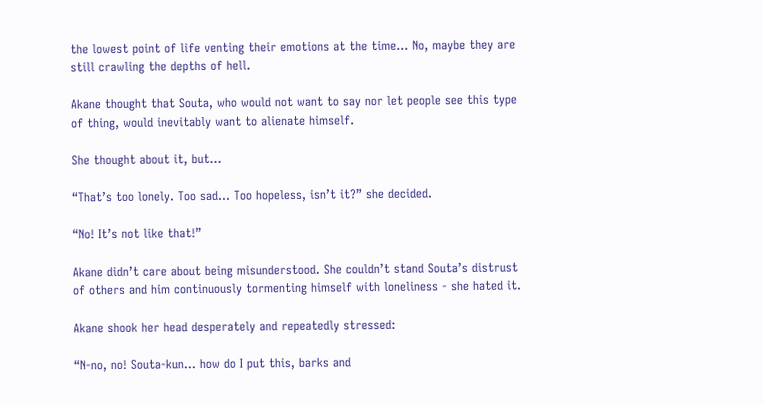the lowest point of life venting their emotions at the time… No, maybe they are still crawling the depths of hell.

Akane thought that Souta, who would not want to say nor let people see this type of thing, would inevitably want to alienate himself.

She thought about it, but…

“That’s too lonely. Too sad… Too hopeless, isn’t it?” she decided.

“No! It’s not like that!”

Akane didn’t care about being misunderstood. She couldn’t stand Souta’s distrust of others and him continuously tormenting himself with loneliness - she hated it.

Akane shook her head desperately and repeatedly stressed:

“N-no, no! Souta-kun… how do I put this, barks and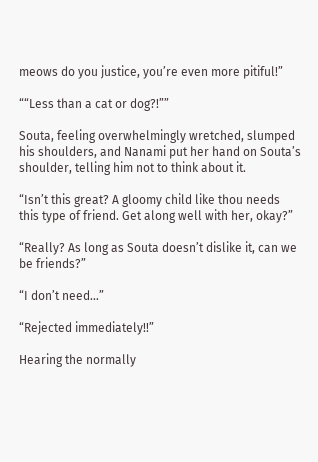meows do you justice, you’re even more pitiful!”

““Less than a cat or dog?!””

Souta, feeling overwhelmingly wretched, slumped his shoulders, and Nanami put her hand on Souta’s shoulder, telling him not to think about it.

“Isn’t this great? A gloomy child like thou needs this type of friend. Get along well with her, okay?”

“Really? As long as Souta doesn’t dislike it, can we be friends?”

“I don’t need…”

“Rejected immediately!!”

Hearing the normally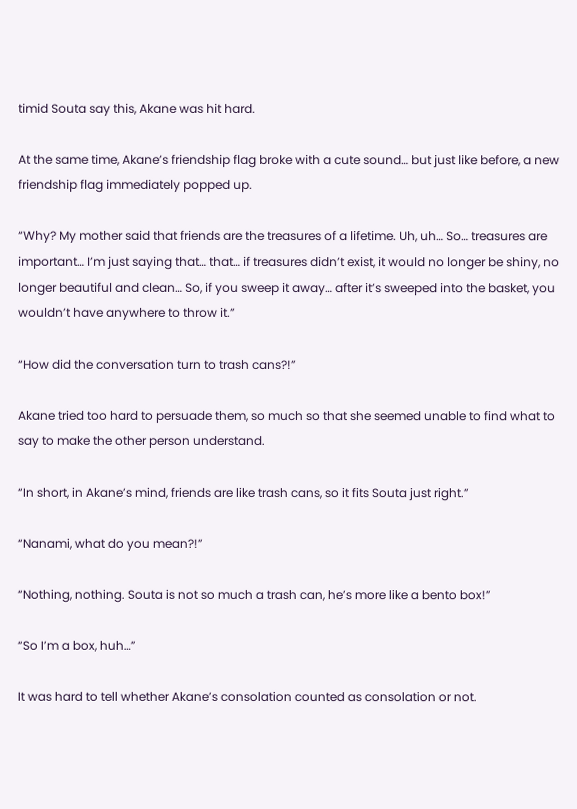timid Souta say this, Akane was hit hard.

At the same time, Akane’s friendship flag broke with a cute sound… but just like before, a new friendship flag immediately popped up.

“Why? My mother said that friends are the treasures of a lifetime. Uh, uh… So… treasures are important… I’m just saying that… that… if treasures didn’t exist, it would no longer be shiny, no longer beautiful and clean… So, if you sweep it away… after it’s sweeped into the basket, you wouldn’t have anywhere to throw it.”

“How did the conversation turn to trash cans?!”

Akane tried too hard to persuade them, so much so that she seemed unable to find what to say to make the other person understand.

“In short, in Akane’s mind, friends are like trash cans, so it fits Souta just right.”

“Nanami, what do you mean?!”

“Nothing, nothing. Souta is not so much a trash can, he’s more like a bento box!”

“So I’m a box, huh…”

It was hard to tell whether Akane’s consolation counted as consolation or not.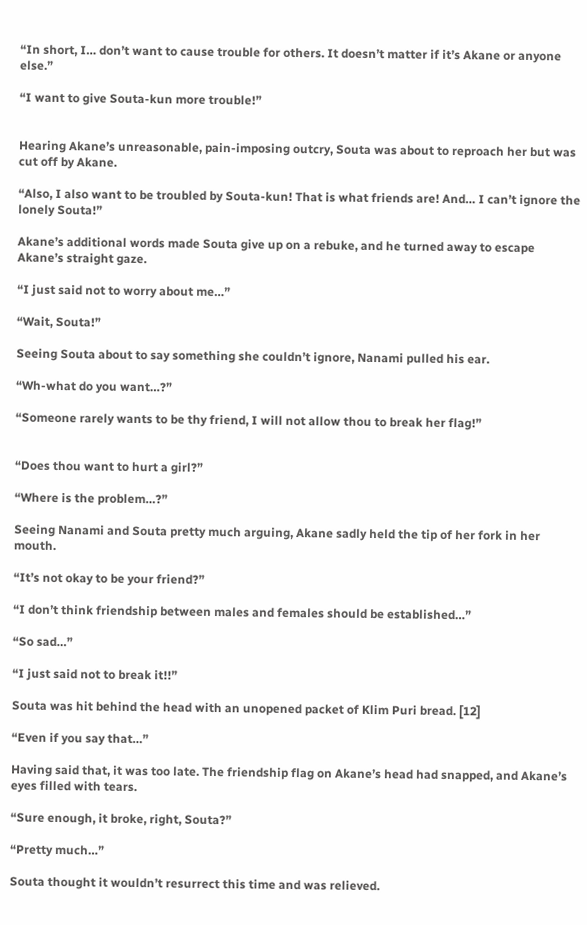“In short, I… don’t want to cause trouble for others. It doesn’t matter if it’s Akane or anyone else.”

“I want to give Souta-kun more trouble!”


Hearing Akane’s unreasonable, pain-imposing outcry, Souta was about to reproach her but was cut off by Akane.

“Also, I also want to be troubled by Souta-kun! That is what friends are! And… I can’t ignore the lonely Souta!”

Akane’s additional words made Souta give up on a rebuke, and he turned away to escape Akane’s straight gaze.

“I just said not to worry about me…”

“Wait, Souta!”

Seeing Souta about to say something she couldn’t ignore, Nanami pulled his ear.

“Wh-what do you want…?”

“Someone rarely wants to be thy friend, I will not allow thou to break her flag!”


“Does thou want to hurt a girl?”

“Where is the problem…?”

Seeing Nanami and Souta pretty much arguing, Akane sadly held the tip of her fork in her mouth.

“It’s not okay to be your friend?”

“I don’t think friendship between males and females should be established…”

“So sad…”

“I just said not to break it!!”

Souta was hit behind the head with an unopened packet of Klim Puri bread. [12]

“Even if you say that…”

Having said that, it was too late. The friendship flag on Akane’s head had snapped, and Akane’s eyes filled with tears.

“Sure enough, it broke, right, Souta?”

“Pretty much…”

Souta thought it wouldn’t resurrect this time and was relieved.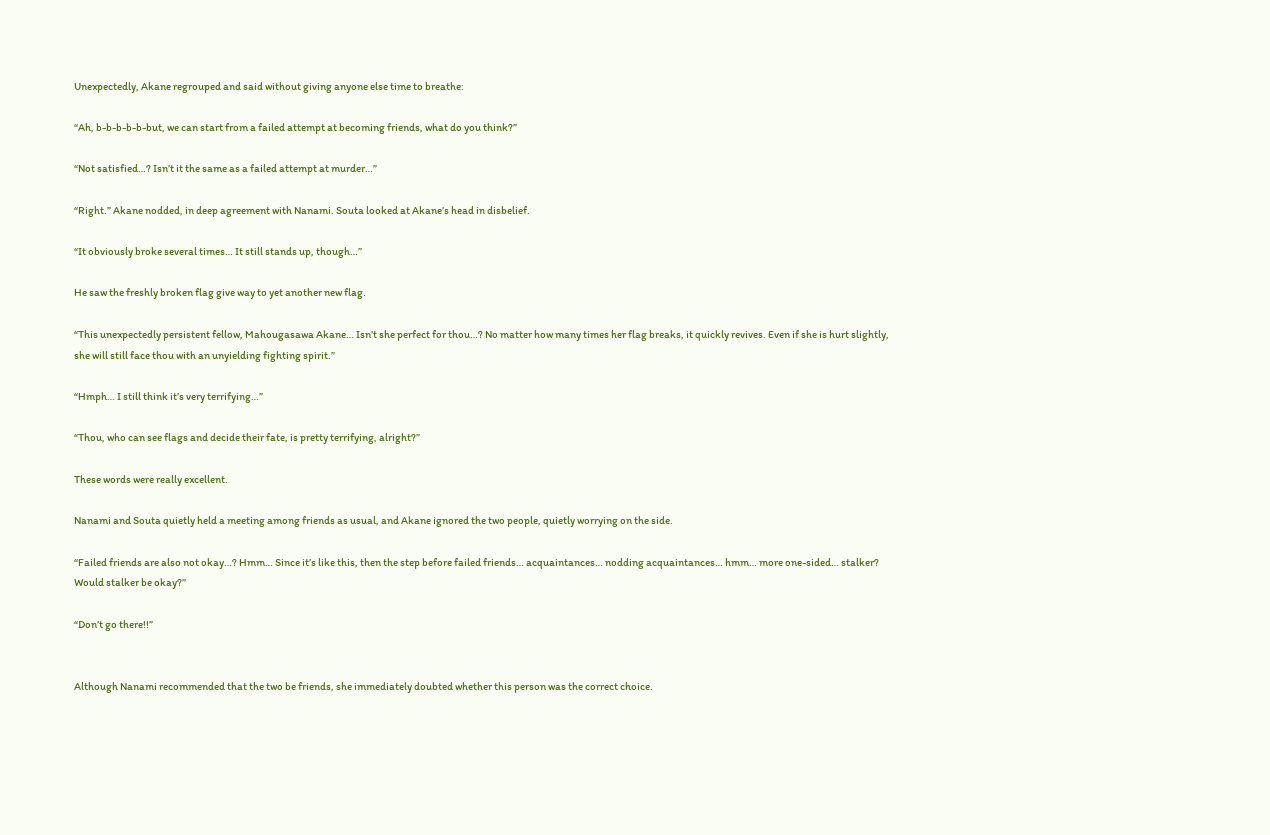Unexpectedly, Akane regrouped and said without giving anyone else time to breathe:

“Ah, b-b-b-b-b-but, we can start from a failed attempt at becoming friends, what do you think?”

“Not satisfied…? Isn’t it the same as a failed attempt at murder…”

“Right.” Akane nodded, in deep agreement with Nanami. Souta looked at Akane’s head in disbelief.

“It obviously broke several times… It still stands up, though…”

He saw the freshly broken flag give way to yet another new flag.

“This unexpectedly persistent fellow, Mahougasawa Akane… Isn’t she perfect for thou…? No matter how many times her flag breaks, it quickly revives. Even if she is hurt slightly, she will still face thou with an unyielding fighting spirit.”

“Hmph… I still think it’s very terrifying…”

“Thou, who can see flags and decide their fate, is pretty terrifying, alright?”

These words were really excellent.

Nanami and Souta quietly held a meeting among friends as usual, and Akane ignored the two people, quietly worrying on the side.

“Failed friends are also not okay…? Hmm… Since it’s like this, then the step before failed friends… acquaintances… nodding acquaintances… hmm… more one-sided… stalker? Would stalker be okay?”

“Don’t go there!!”


Although Nanami recommended that the two be friends, she immediately doubted whether this person was the correct choice.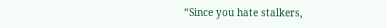“Since you hate stalkers,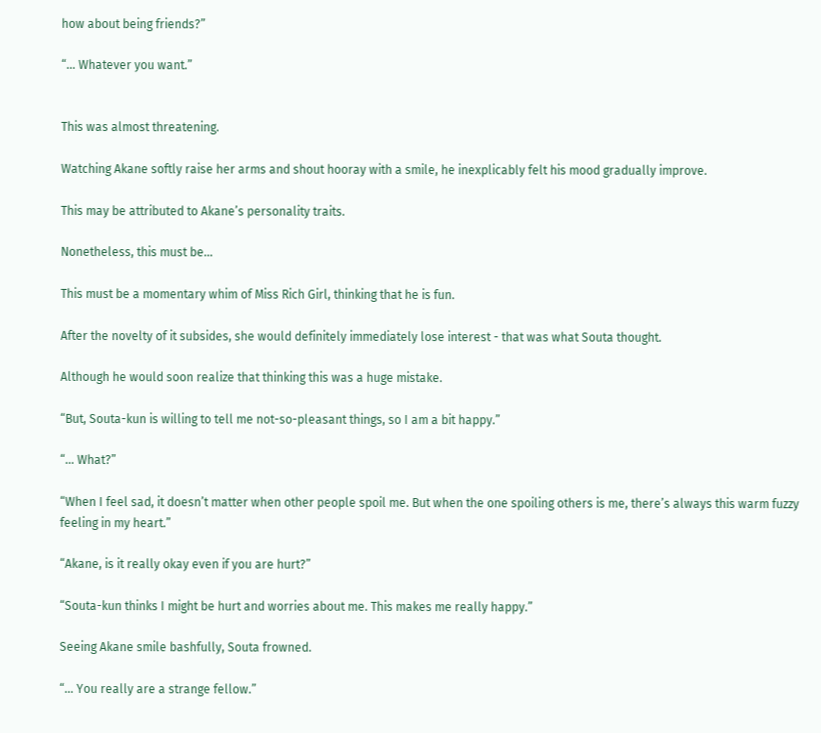how about being friends?”

“... Whatever you want.”


This was almost threatening.

Watching Akane softly raise her arms and shout hooray with a smile, he inexplicably felt his mood gradually improve.

This may be attributed to Akane’s personality traits.

Nonetheless, this must be…

This must be a momentary whim of Miss Rich Girl, thinking that he is fun.

After the novelty of it subsides, she would definitely immediately lose interest - that was what Souta thought.

Although he would soon realize that thinking this was a huge mistake.

“But, Souta-kun is willing to tell me not-so-pleasant things, so I am a bit happy.”

“... What?”

“When I feel sad, it doesn’t matter when other people spoil me. But when the one spoiling others is me, there’s always this warm fuzzy feeling in my heart.”

“Akane, is it really okay even if you are hurt?”

“Souta-kun thinks I might be hurt and worries about me. This makes me really happy.”

Seeing Akane smile bashfully, Souta frowned.

“... You really are a strange fellow.”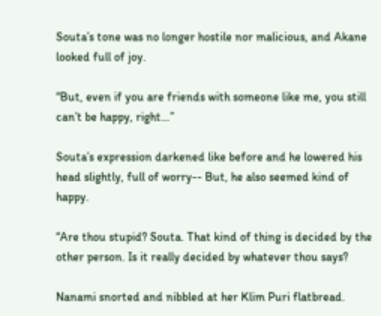Souta’s tone was no longer hostile nor malicious, and Akane looked full of joy.

“But, even if you are friends with someone like me, you still can’t be happy, right…”

Souta’s expression darkened like before and he lowered his head slightly, full of worry-- But, he also seemed kind of happy.

“Are thou stupid? Souta. That kind of thing is decided by the other person. Is it really decided by whatever thou says?

Nanami snorted and nibbled at her Klim Puri flatbread.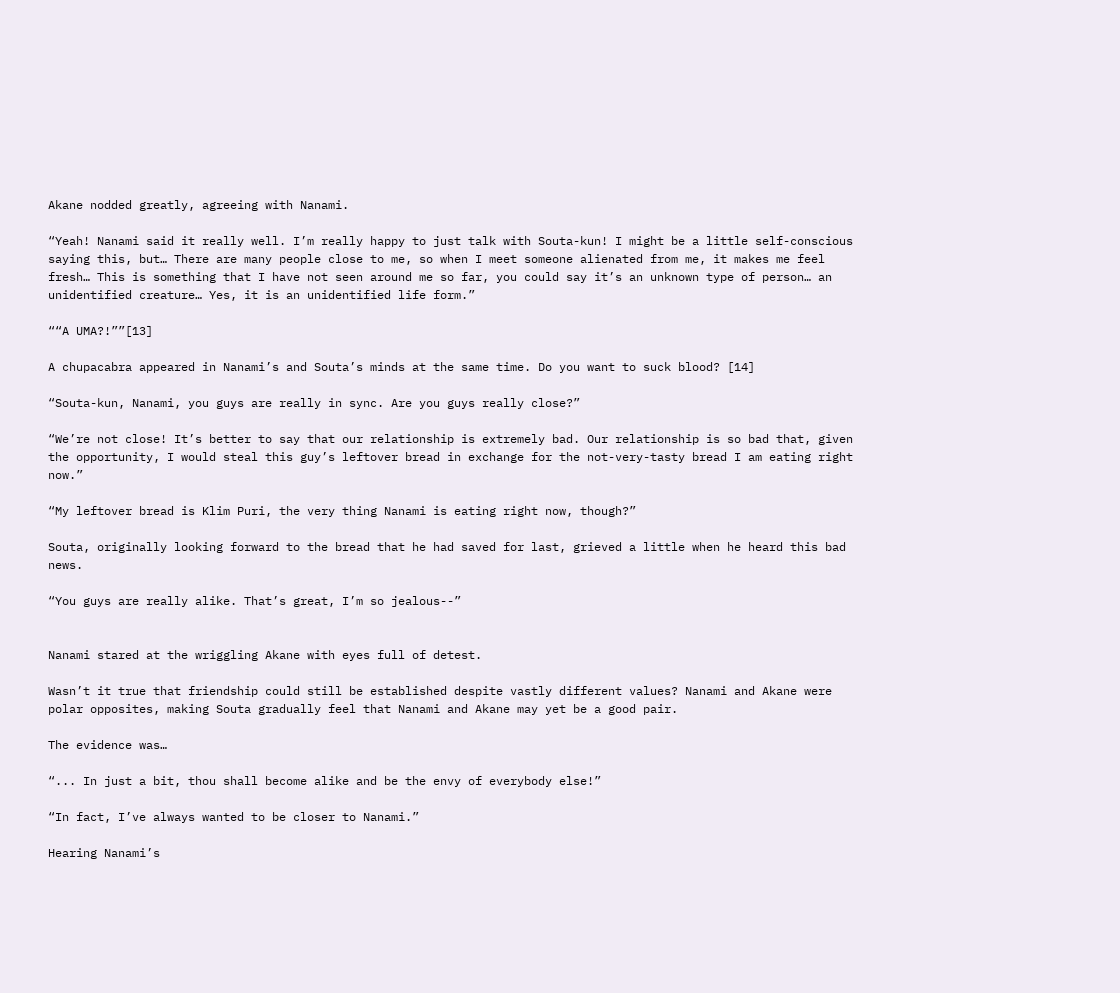Akane nodded greatly, agreeing with Nanami.

“Yeah! Nanami said it really well. I’m really happy to just talk with Souta-kun! I might be a little self-conscious saying this, but… There are many people close to me, so when I meet someone alienated from me, it makes me feel fresh… This is something that I have not seen around me so far, you could say it’s an unknown type of person… an unidentified creature… Yes, it is an unidentified life form.”

““A UMA?!””[13]

A chupacabra appeared in Nanami’s and Souta’s minds at the same time. Do you want to suck blood? [14]

“Souta-kun, Nanami, you guys are really in sync. Are you guys really close?”

“We’re not close! It’s better to say that our relationship is extremely bad. Our relationship is so bad that, given the opportunity, I would steal this guy’s leftover bread in exchange for the not-very-tasty bread I am eating right now.”

“My leftover bread is Klim Puri, the very thing Nanami is eating right now, though?”

Souta, originally looking forward to the bread that he had saved for last, grieved a little when he heard this bad news.

“You guys are really alike. That’s great, I’m so jealous--”


Nanami stared at the wriggling Akane with eyes full of detest.

Wasn’t it true that friendship could still be established despite vastly different values? Nanami and Akane were polar opposites, making Souta gradually feel that Nanami and Akane may yet be a good pair.

The evidence was…

“... In just a bit, thou shall become alike and be the envy of everybody else!”

“In fact, I’ve always wanted to be closer to Nanami.”

Hearing Nanami’s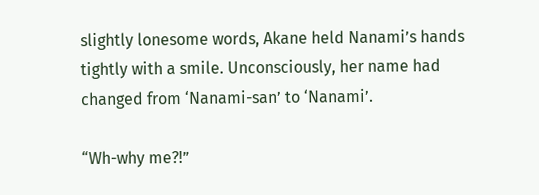slightly lonesome words, Akane held Nanami’s hands tightly with a smile. Unconsciously, her name had changed from ‘Nanami-san’ to ‘Nanami’.

“Wh-why me?!”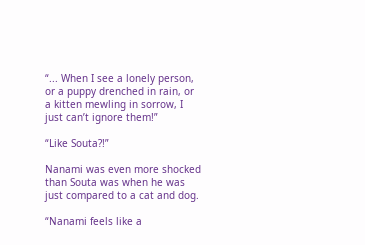“... When I see a lonely person, or a puppy drenched in rain, or a kitten mewling in sorrow, I just can’t ignore them!”

“Like Souta?!”

Nanami was even more shocked than Souta was when he was just compared to a cat and dog.

“Nanami feels like a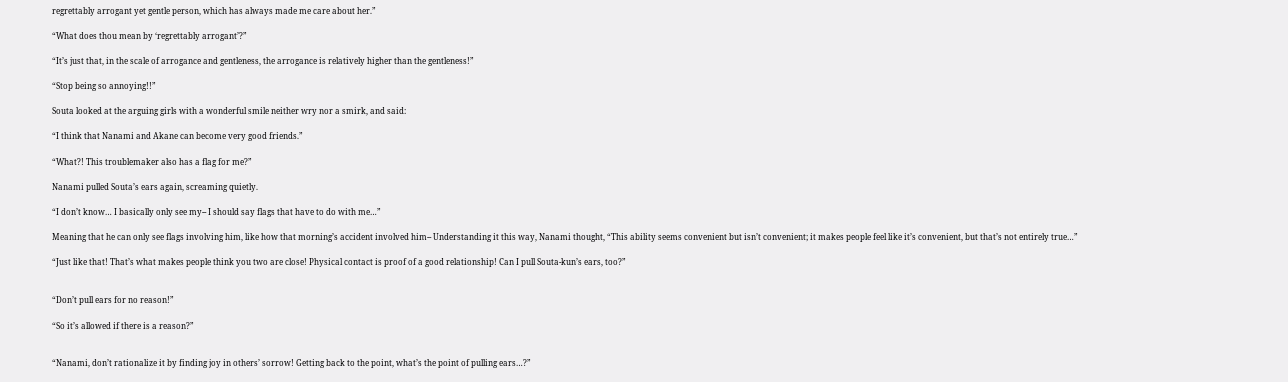regrettably arrogant yet gentle person, which has always made me care about her.”

“What does thou mean by ‘regrettably arrogant’?”

“It’s just that, in the scale of arrogance and gentleness, the arrogance is relatively higher than the gentleness!”

“Stop being so annoying!!”

Souta looked at the arguing girls with a wonderful smile neither wry nor a smirk, and said:

“I think that Nanami and Akane can become very good friends.”

“What?! This troublemaker also has a flag for me?”

Nanami pulled Souta’s ears again, screaming quietly.

“I don’t know… I basically only see my-- I should say flags that have to do with me…”

Meaning that he can only see flags involving him, like how that morning’s accident involved him-- Understanding it this way, Nanami thought, “This ability seems convenient but isn’t convenient; it makes people feel like it’s convenient, but that’s not entirely true…”

“Just like that! That’s what makes people think you two are close! Physical contact is proof of a good relationship! Can I pull Souta-kun’s ears, too?”


“Don’t pull ears for no reason!”

“So it’s allowed if there is a reason?”


“Nanami, don’t rationalize it by finding joy in others’ sorrow! Getting back to the point, what’s the point of pulling ears…?”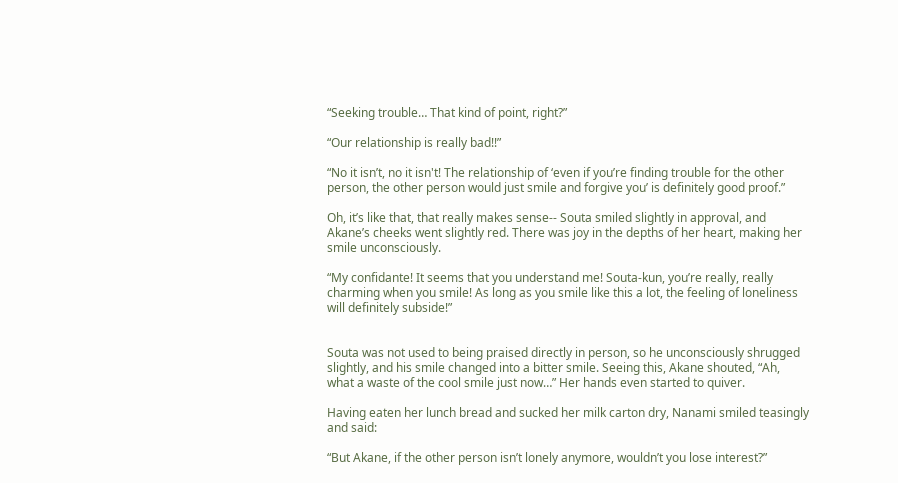“Seeking trouble… That kind of point, right?”

“Our relationship is really bad!!”

“No it isn’t, no it isn't! The relationship of ‘even if you’re finding trouble for the other person, the other person would just smile and forgive you’ is definitely good proof.”

Oh, it’s like that, that really makes sense-- Souta smiled slightly in approval, and Akane’s cheeks went slightly red. There was joy in the depths of her heart, making her smile unconsciously.

“My confidante! It seems that you understand me! Souta-kun, you’re really, really charming when you smile! As long as you smile like this a lot, the feeling of loneliness will definitely subside!”


Souta was not used to being praised directly in person, so he unconsciously shrugged slightly, and his smile changed into a bitter smile. Seeing this, Akane shouted, “Ah, what a waste of the cool smile just now…” Her hands even started to quiver.

Having eaten her lunch bread and sucked her milk carton dry, Nanami smiled teasingly and said:

“But Akane, if the other person isn’t lonely anymore, wouldn’t you lose interest?”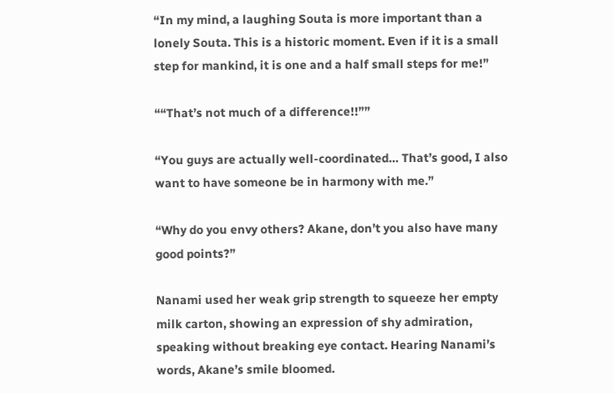“In my mind, a laughing Souta is more important than a lonely Souta. This is a historic moment. Even if it is a small step for mankind, it is one and a half small steps for me!”

““That’s not much of a difference!!””

“You guys are actually well-coordinated… That’s good, I also want to have someone be in harmony with me.”

“Why do you envy others? Akane, don’t you also have many good points?”

Nanami used her weak grip strength to squeeze her empty milk carton, showing an expression of shy admiration, speaking without breaking eye contact. Hearing Nanami’s words, Akane’s smile bloomed.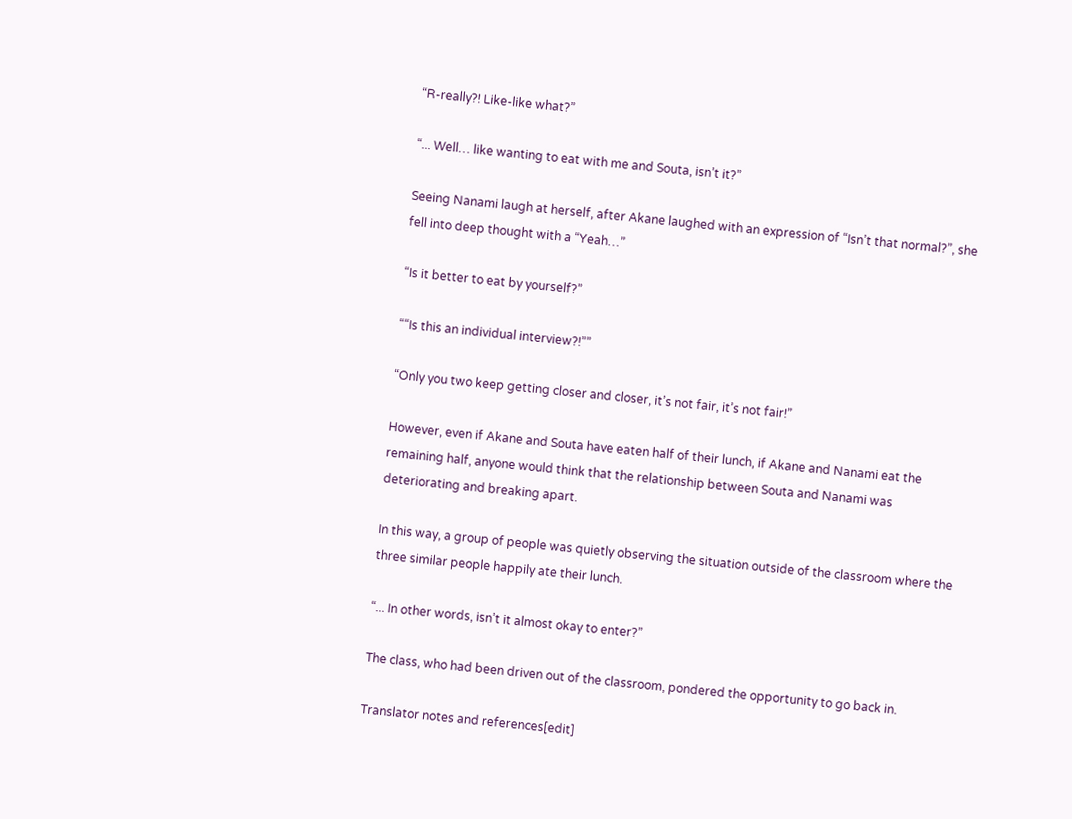“R-really?! Like-like what?”

“... Well… like wanting to eat with me and Souta, isn’t it?”

Seeing Nanami laugh at herself, after Akane laughed with an expression of “Isn’t that normal?”, she fell into deep thought with a “Yeah…”

“Is it better to eat by yourself?”

““Is this an individual interview?!””

“Only you two keep getting closer and closer, it’s not fair, it’s not fair!”

However, even if Akane and Souta have eaten half of their lunch, if Akane and Nanami eat the remaining half, anyone would think that the relationship between Souta and Nanami was deteriorating and breaking apart.

In this way, a group of people was quietly observing the situation outside of the classroom where the three similar people happily ate their lunch.

“... In other words, isn’t it almost okay to enter?”

The class, who had been driven out of the classroom, pondered the opportunity to go back in.

Translator notes and references[edit]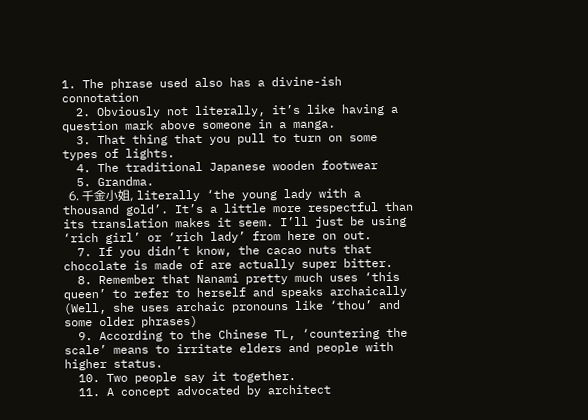1. The phrase used also has a divine-ish connotation
  2. Obviously not literally, it’s like having a question mark above someone in a manga.
  3. That thing that you pull to turn on some types of lights.
  4. The traditional Japanese wooden footwear
  5. Grandma.
  6. 千金小姐, literally ‘the young lady with a thousand gold’. It’s a little more respectful than its translation makes it seem. I’ll just be using ‘rich girl’ or ‘rich lady’ from here on out.
  7. If you didn’t know, the cacao nuts that chocolate is made of are actually super bitter.
  8. Remember that Nanami pretty much uses ‘this queen’ to refer to herself and speaks archaically (Well, she uses archaic pronouns like ‘thou’ and some older phrases)
  9. According to the Chinese TL, ‘countering the scale’ means to irritate elders and people with higher status.
  10. Two people say it together.
  11. A concept advocated by architect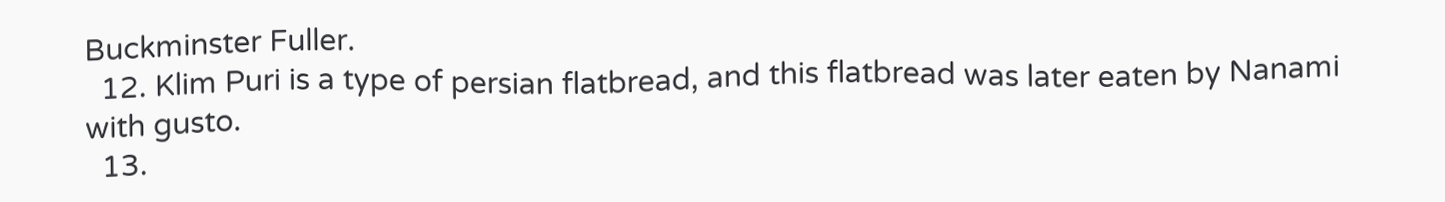Buckminster Fuller.
  12. Klim Puri is a type of persian flatbread, and this flatbread was later eaten by Nanami with gusto.
  13.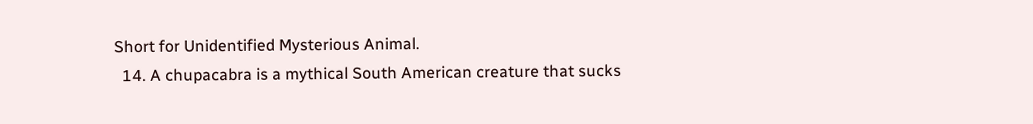Short for Unidentified Mysterious Animal.
  14. A chupacabra is a mythical South American creature that sucks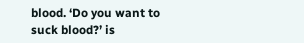blood. ‘Do you want to suck blood?’ is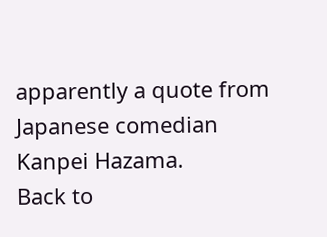apparently a quote from Japanese comedian Kanpei Hazama.
Back to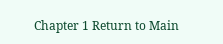Chapter 1 Return to Main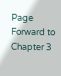Page Forward to Chapter 3